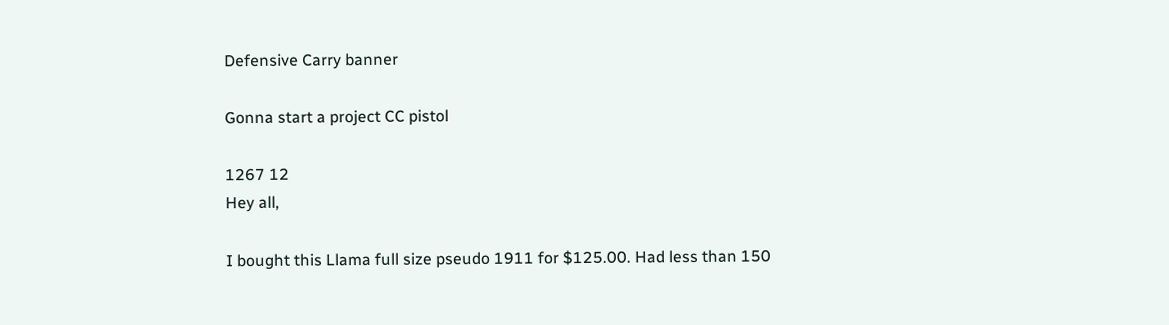Defensive Carry banner

Gonna start a project CC pistol

1267 12
Hey all,

I bought this Llama full size pseudo 1911 for $125.00. Had less than 150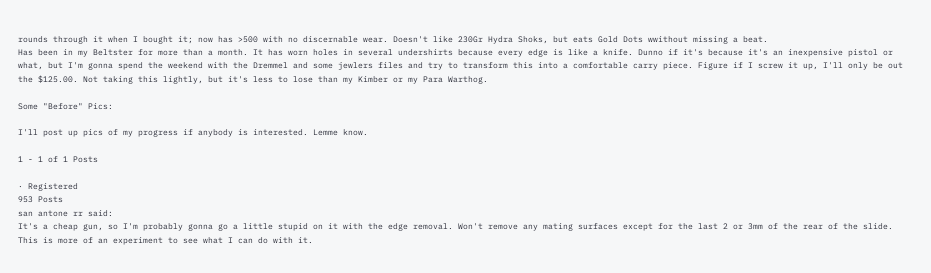rounds through it when I bought it; now has >500 with no discernable wear. Doesn't like 230Gr Hydra Shoks, but eats Gold Dots wwithout missing a beat.
Has been in my Beltster for more than a month. It has worn holes in several undershirts because every edge is like a knife. Dunno if it's because it's an inexpensive pistol or what, but I'm gonna spend the weekend with the Dremmel and some jewlers files and try to transform this into a comfortable carry piece. Figure if I screw it up, I'll only be out the $125.00. Not taking this lightly, but it's less to lose than my Kimber or my Para Warthog.

Some "Before" Pics:

I'll post up pics of my progress if anybody is interested. Lemme know.

1 - 1 of 1 Posts

· Registered
953 Posts
san antone rr said:
It's a cheap gun, so I'm probably gonna go a little stupid on it with the edge removal. Won't remove any mating surfaces except for the last 2 or 3mm of the rear of the slide. This is more of an experiment to see what I can do with it.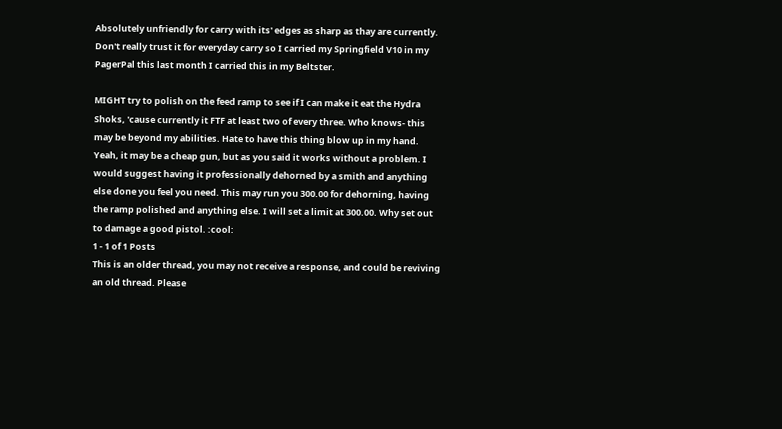Absolutely unfriendly for carry with its' edges as sharp as thay are currently.
Don't really trust it for everyday carry so I carried my Springfield V10 in my PagerPal this last month I carried this in my Beltster.

MIGHT try to polish on the feed ramp to see if I can make it eat the Hydra Shoks, 'cause currently it FTF at least two of every three. Who knows- this may be beyond my abilities. Hate to have this thing blow up in my hand.
Yeah, it may be a cheap gun, but as you said it works without a problem. I would suggest having it professionally dehorned by a smith and anything else done you feel you need. This may run you 300.00 for dehorning, having the ramp polished and anything else. I will set a limit at 300.00. Why set out to damage a good pistol. :cool:
1 - 1 of 1 Posts
This is an older thread, you may not receive a response, and could be reviving an old thread. Please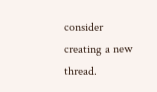consider creating a new thread.